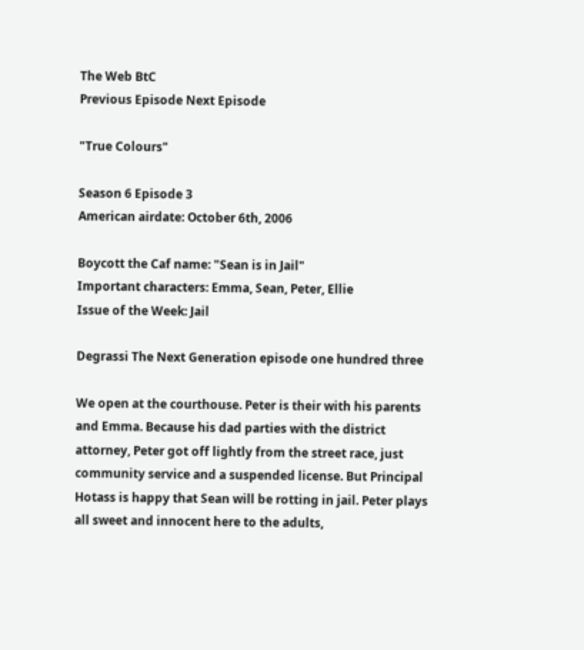The Web BtC
Previous Episode Next Episode

"True Colours"

Season 6 Episode 3
American airdate: October 6th, 2006

Boycott the Caf name: "Sean is in Jail"
Important characters: Emma, Sean, Peter, Ellie
Issue of the Week: Jail

Degrassi The Next Generation episode one hundred three

We open at the courthouse. Peter is their with his parents and Emma. Because his dad parties with the district attorney, Peter got off lightly from the street race, just community service and a suspended license. But Principal Hotass is happy that Sean will be rotting in jail. Peter plays all sweet and innocent here to the adults,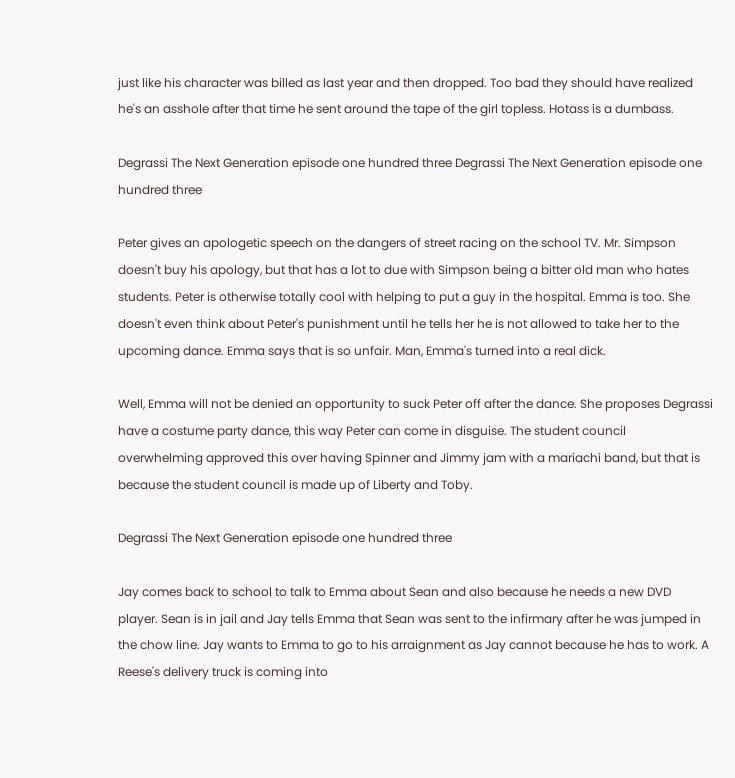just like his character was billed as last year and then dropped. Too bad they should have realized he's an asshole after that time he sent around the tape of the girl topless. Hotass is a dumbass.

Degrassi The Next Generation episode one hundred three Degrassi The Next Generation episode one hundred three

Peter gives an apologetic speech on the dangers of street racing on the school TV. Mr. Simpson doesn't buy his apology, but that has a lot to due with Simpson being a bitter old man who hates students. Peter is otherwise totally cool with helping to put a guy in the hospital. Emma is too. She doesn't even think about Peter's punishment until he tells her he is not allowed to take her to the upcoming dance. Emma says that is so unfair. Man, Emma's turned into a real dick.

Well, Emma will not be denied an opportunity to suck Peter off after the dance. She proposes Degrassi have a costume party dance, this way Peter can come in disguise. The student council overwhelming approved this over having Spinner and Jimmy jam with a mariachi band, but that is because the student council is made up of Liberty and Toby.

Degrassi The Next Generation episode one hundred three

Jay comes back to school to talk to Emma about Sean and also because he needs a new DVD player. Sean is in jail and Jay tells Emma that Sean was sent to the infirmary after he was jumped in the chow line. Jay wants to Emma to go to his arraignment as Jay cannot because he has to work. A Reese's delivery truck is coming into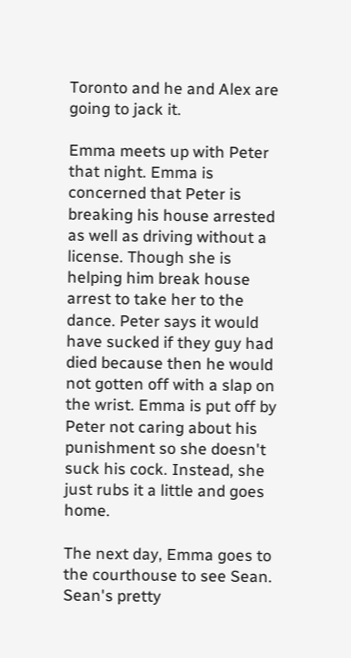Toronto and he and Alex are going to jack it.

Emma meets up with Peter that night. Emma is concerned that Peter is breaking his house arrested as well as driving without a license. Though she is helping him break house arrest to take her to the dance. Peter says it would have sucked if they guy had died because then he would not gotten off with a slap on the wrist. Emma is put off by Peter not caring about his punishment so she doesn't suck his cock. Instead, she just rubs it a little and goes home.

The next day, Emma goes to the courthouse to see Sean. Sean's pretty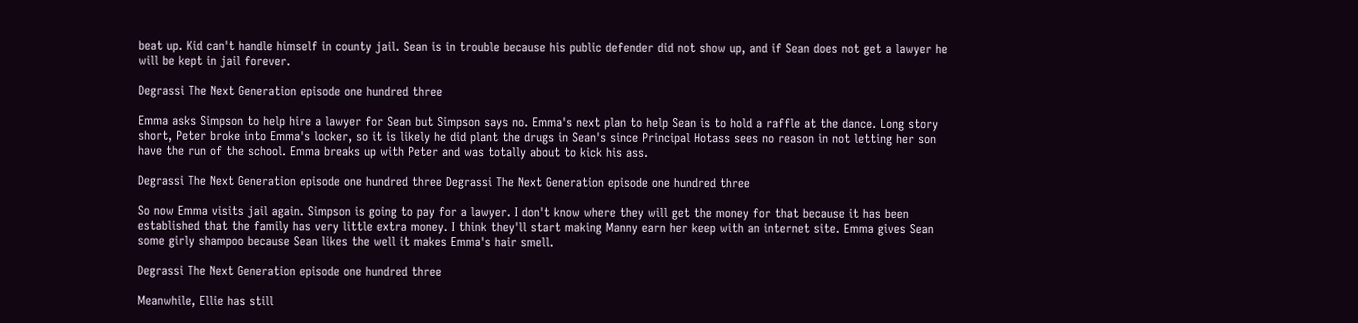beat up. Kid can't handle himself in county jail. Sean is in trouble because his public defender did not show up, and if Sean does not get a lawyer he will be kept in jail forever.

Degrassi The Next Generation episode one hundred three

Emma asks Simpson to help hire a lawyer for Sean but Simpson says no. Emma's next plan to help Sean is to hold a raffle at the dance. Long story short, Peter broke into Emma's locker, so it is likely he did plant the drugs in Sean's since Principal Hotass sees no reason in not letting her son have the run of the school. Emma breaks up with Peter and was totally about to kick his ass.

Degrassi The Next Generation episode one hundred three Degrassi The Next Generation episode one hundred three

So now Emma visits jail again. Simpson is going to pay for a lawyer. I don't know where they will get the money for that because it has been established that the family has very little extra money. I think they'll start making Manny earn her keep with an internet site. Emma gives Sean some girly shampoo because Sean likes the well it makes Emma's hair smell.

Degrassi The Next Generation episode one hundred three

Meanwhile, Ellie has still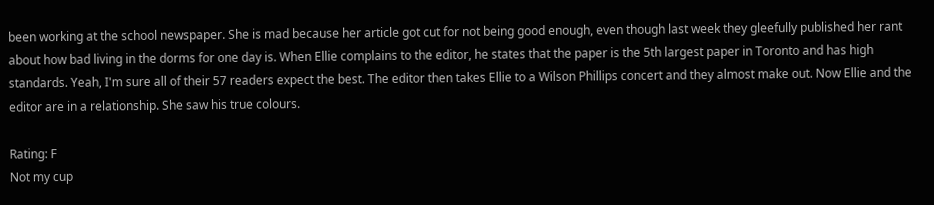been working at the school newspaper. She is mad because her article got cut for not being good enough, even though last week they gleefully published her rant about how bad living in the dorms for one day is. When Ellie complains to the editor, he states that the paper is the 5th largest paper in Toronto and has high standards. Yeah, I'm sure all of their 57 readers expect the best. The editor then takes Ellie to a Wilson Phillips concert and they almost make out. Now Ellie and the editor are in a relationship. She saw his true colours.

Rating: F
Not my cup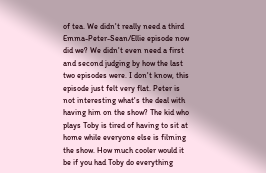of tea. We didn't really need a third Emma-Peter-Sean/Ellie episode now did we? We didn't even need a first and second judging by how the last two episodes were. I don't know, this episode just felt very flat. Peter is not interesting what's the deal with having him on the show? The kid who plays Toby is tired of having to sit at home while everyone else is filming the show. How much cooler would it be if you had Toby do everything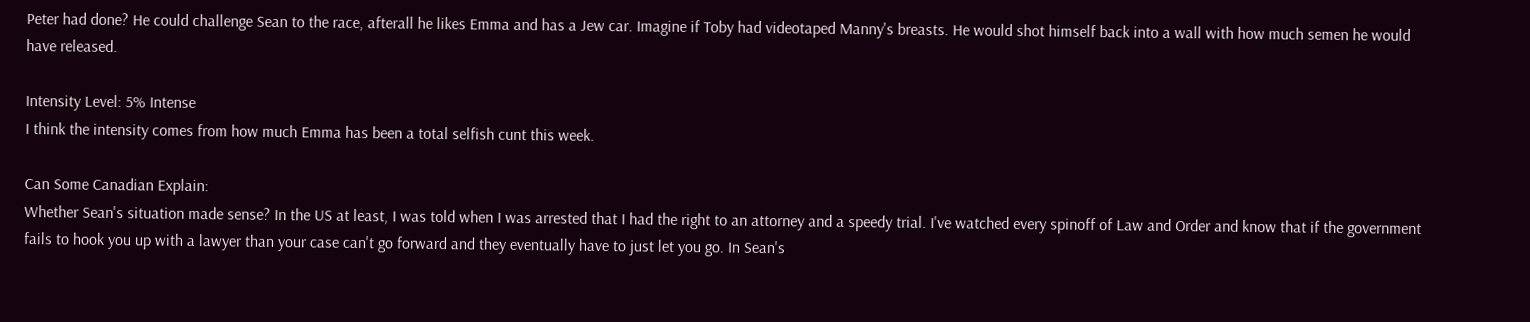Peter had done? He could challenge Sean to the race, afterall he likes Emma and has a Jew car. Imagine if Toby had videotaped Manny's breasts. He would shot himself back into a wall with how much semen he would have released.

Intensity Level: 5% Intense
I think the intensity comes from how much Emma has been a total selfish cunt this week.

Can Some Canadian Explain:
Whether Sean's situation made sense? In the US at least, I was told when I was arrested that I had the right to an attorney and a speedy trial. I've watched every spinoff of Law and Order and know that if the government fails to hook you up with a lawyer than your case can't go forward and they eventually have to just let you go. In Sean's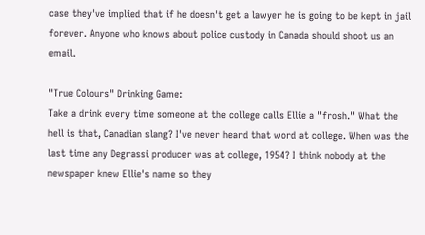case they've implied that if he doesn't get a lawyer he is going to be kept in jail forever. Anyone who knows about police custody in Canada should shoot us an email.

"True Colours" Drinking Game:
Take a drink every time someone at the college calls Ellie a "frosh." What the hell is that, Canadian slang? I've never heard that word at college. When was the last time any Degrassi producer was at college, 1954? I think nobody at the newspaper knew Ellie's name so they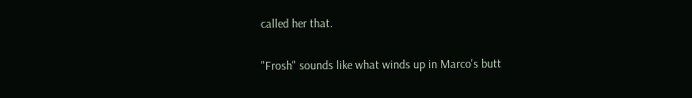called her that.

"Frosh" sounds like what winds up in Marco's butt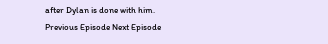after Dylan is done with him.
Previous Episode Next Episode